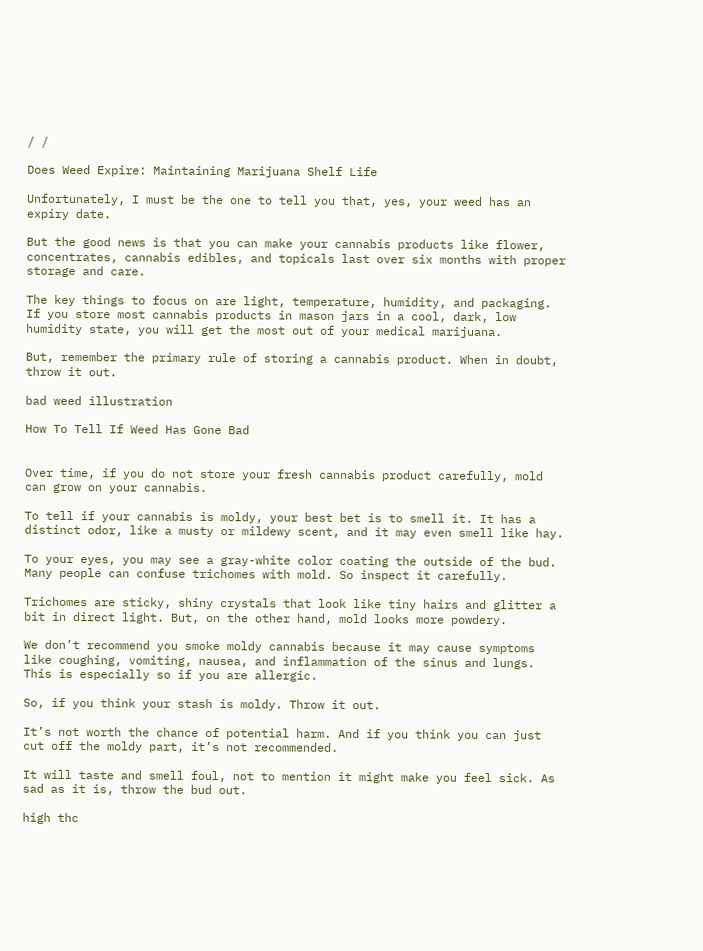/ /

Does Weed Expire: Maintaining Marijuana Shelf Life

Unfortunately, I must be the one to tell you that, yes, your weed has an expiry date.

But the good news is that you can make your cannabis products like flower, concentrates, cannabis edibles, and topicals last over six months with proper storage and care.

The key things to focus on are light, temperature, humidity, and packaging. If you store most cannabis products in mason jars in a cool, dark, low humidity state, you will get the most out of your medical marijuana.

But, remember the primary rule of storing a cannabis product. When in doubt, throw it out.

bad weed illustration

How To Tell If Weed Has Gone Bad


Over time, if you do not store your fresh cannabis product carefully, mold can grow on your cannabis.

To tell if your cannabis is moldy, your best bet is to smell it. It has a distinct odor, like a musty or mildewy scent, and it may even smell like hay.

To your eyes, you may see a gray-white color coating the outside of the bud. Many people can confuse trichomes with mold. So inspect it carefully.

Trichomes are sticky, shiny crystals that look like tiny hairs and glitter a bit in direct light. But, on the other hand, mold looks more powdery.

We don’t recommend you smoke moldy cannabis because it may cause symptoms like coughing, vomiting, nausea, and inflammation of the sinus and lungs. This is especially so if you are allergic.

So, if you think your stash is moldy. Throw it out.

It’s not worth the chance of potential harm. And if you think you can just cut off the moldy part, it’s not recommended.

It will taste and smell foul, not to mention it might make you feel sick. As sad as it is, throw the bud out.

high thc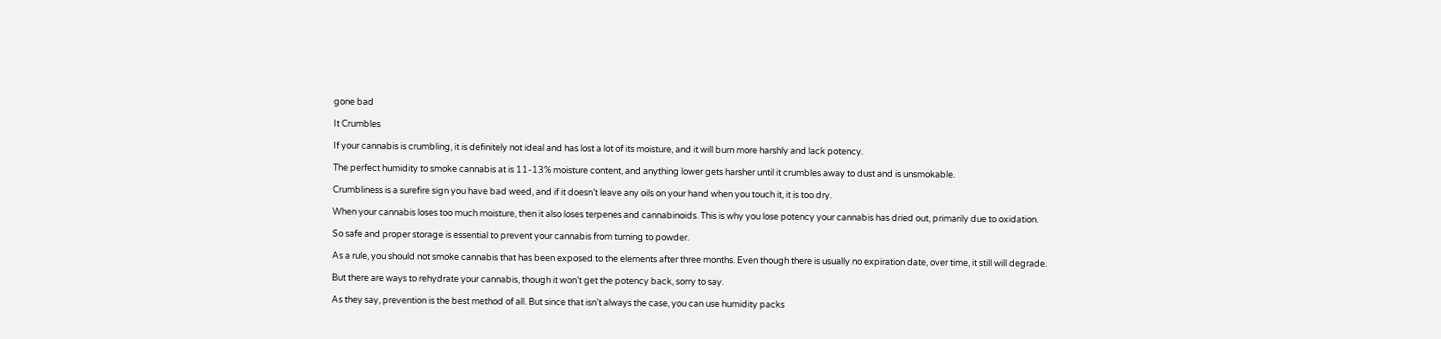gone bad

It Crumbles

If your cannabis is crumbling, it is definitely not ideal and has lost a lot of its moisture, and it will burn more harshly and lack potency.

The perfect humidity to smoke cannabis at is 11-13% moisture content, and anything lower gets harsher until it crumbles away to dust and is unsmokable.

Crumbliness is a surefire sign you have bad weed, and if it doesn’t leave any oils on your hand when you touch it, it is too dry.

When your cannabis loses too much moisture, then it also loses terpenes and cannabinoids. This is why you lose potency your cannabis has dried out, primarily due to oxidation.

So safe and proper storage is essential to prevent your cannabis from turning to powder.

As a rule, you should not smoke cannabis that has been exposed to the elements after three months. Even though there is usually no expiration date, over time, it still will degrade.

But there are ways to rehydrate your cannabis, though it won’t get the potency back, sorry to say.

As they say, prevention is the best method of all. But since that isn’t always the case, you can use humidity packs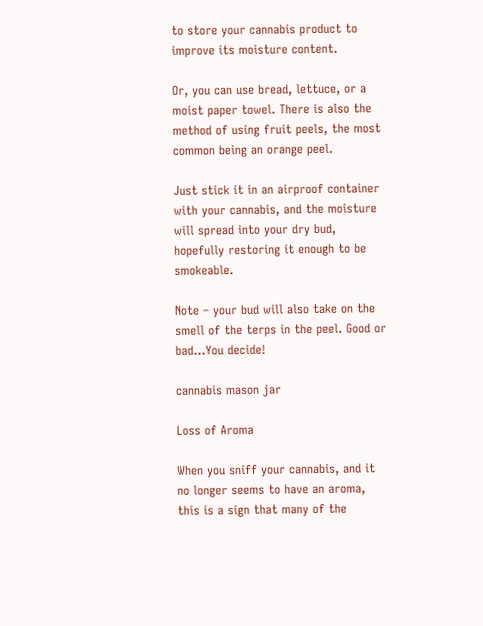to store your cannabis product to improve its moisture content.

Or, you can use bread, lettuce, or a moist paper towel. There is also the method of using fruit peels, the most common being an orange peel.

Just stick it in an airproof container with your cannabis, and the moisture will spread into your dry bud, hopefully restoring it enough to be smokeable.

Note – your bud will also take on the smell of the terps in the peel. Good or bad…You decide!

cannabis mason jar

Loss of Aroma

When you sniff your cannabis, and it no longer seems to have an aroma, this is a sign that many of the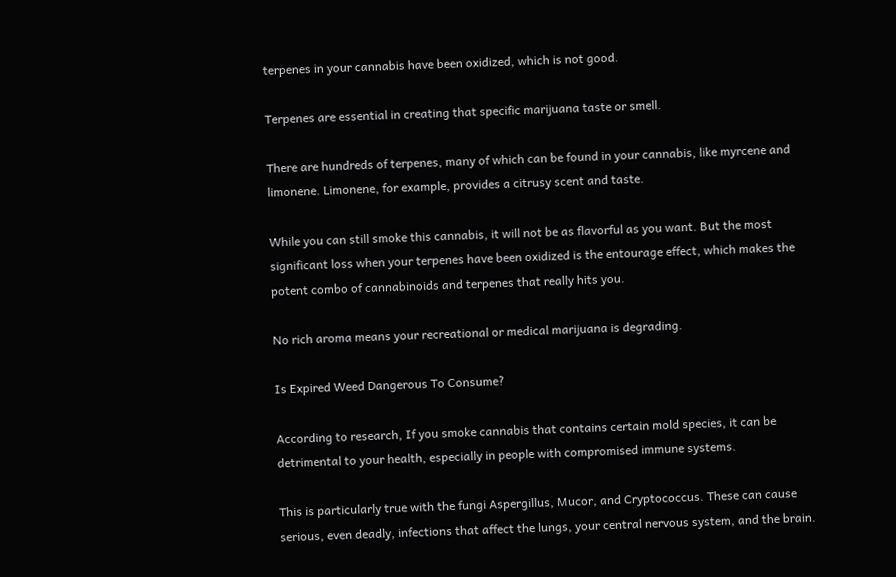terpenes in your cannabis have been oxidized, which is not good.

Terpenes are essential in creating that specific marijuana taste or smell.

There are hundreds of terpenes, many of which can be found in your cannabis, like myrcene and limonene. Limonene, for example, provides a citrusy scent and taste.

While you can still smoke this cannabis, it will not be as flavorful as you want. But the most significant loss when your terpenes have been oxidized is the entourage effect, which makes the potent combo of cannabinoids and terpenes that really hits you.

No rich aroma means your recreational or medical marijuana is degrading.

Is Expired Weed Dangerous To Consume?

According to research, If you smoke cannabis that contains certain mold species, it can be detrimental to your health, especially in people with compromised immune systems.

This is particularly true with the fungi Aspergillus, Mucor, and Cryptococcus. These can cause serious, even deadly, infections that affect the lungs, your central nervous system, and the brain.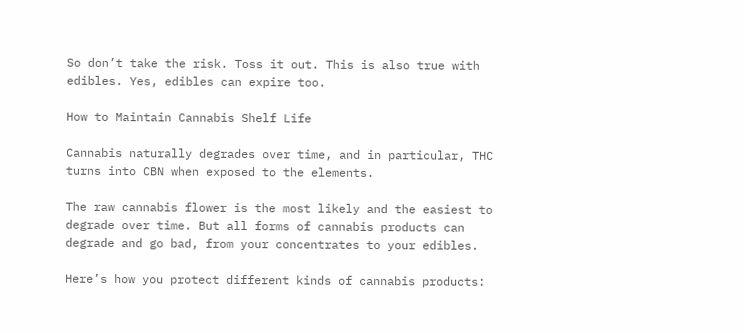So don’t take the risk. Toss it out. This is also true with edibles. Yes, edibles can expire too.

How to Maintain Cannabis Shelf Life

Cannabis naturally degrades over time, and in particular, THC turns into CBN when exposed to the elements.

The raw cannabis flower is the most likely and the easiest to degrade over time. But all forms of cannabis products can degrade and go bad, from your concentrates to your edibles.

Here’s how you protect different kinds of cannabis products: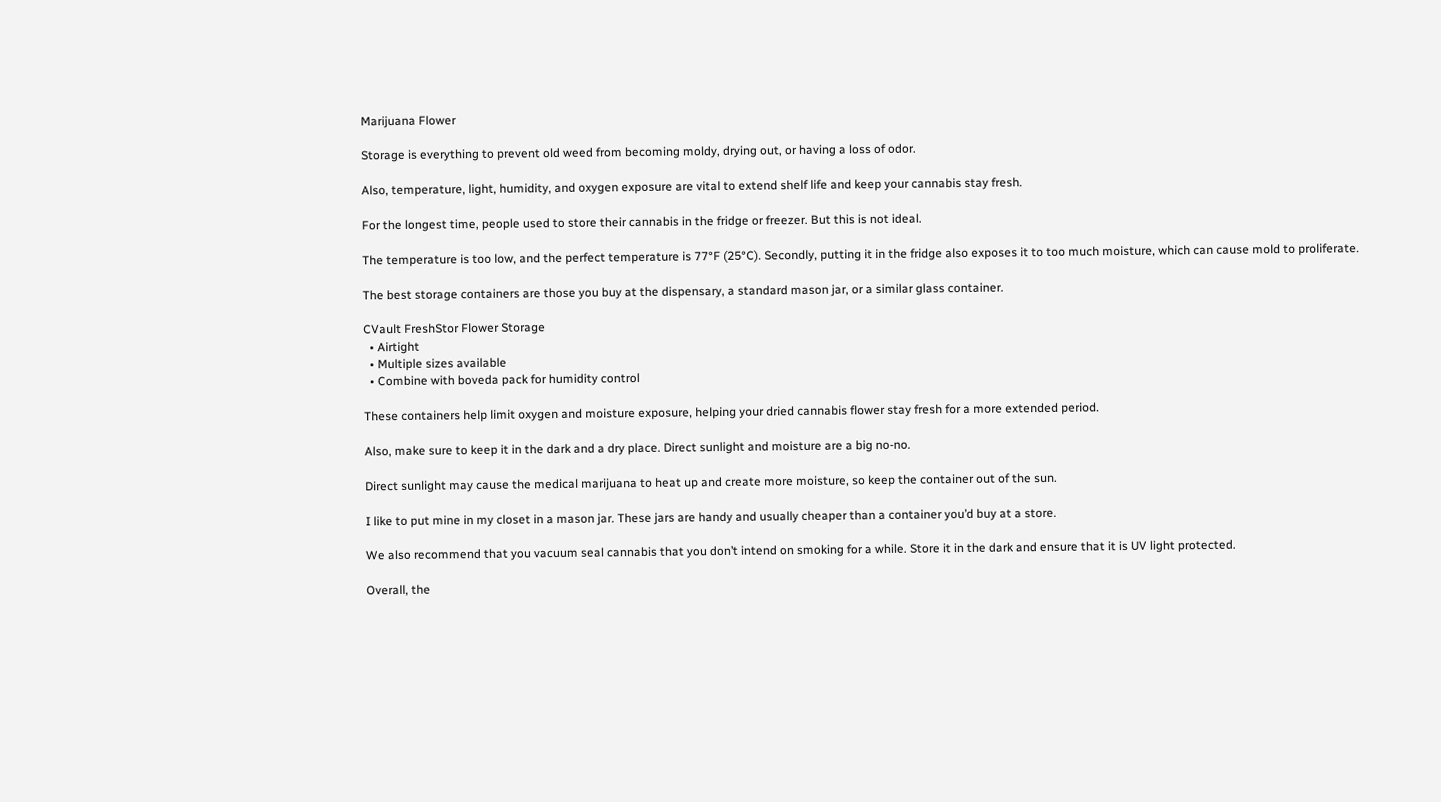Marijuana Flower

Storage is everything to prevent old weed from becoming moldy, drying out, or having a loss of odor.

Also, temperature, light, humidity, and oxygen exposure are vital to extend shelf life and keep your cannabis stay fresh.

For the longest time, people used to store their cannabis in the fridge or freezer. But this is not ideal.

The temperature is too low, and the perfect temperature is 77°F (25°C). Secondly, putting it in the fridge also exposes it to too much moisture, which can cause mold to proliferate.

The best storage containers are those you buy at the dispensary, a standard mason jar, or a similar glass container.

CVault FreshStor Flower Storage
  • Airtight
  • Multiple sizes available
  • Combine with boveda pack for humidity control

These containers help limit oxygen and moisture exposure, helping your dried cannabis flower stay fresh for a more extended period.

Also, make sure to keep it in the dark and a dry place. Direct sunlight and moisture are a big no-no.

Direct sunlight may cause the medical marijuana to heat up and create more moisture, so keep the container out of the sun.

I like to put mine in my closet in a mason jar. These jars are handy and usually cheaper than a container you’d buy at a store.

We also recommend that you vacuum seal cannabis that you don’t intend on smoking for a while. Store it in the dark and ensure that it is UV light protected.

Overall, the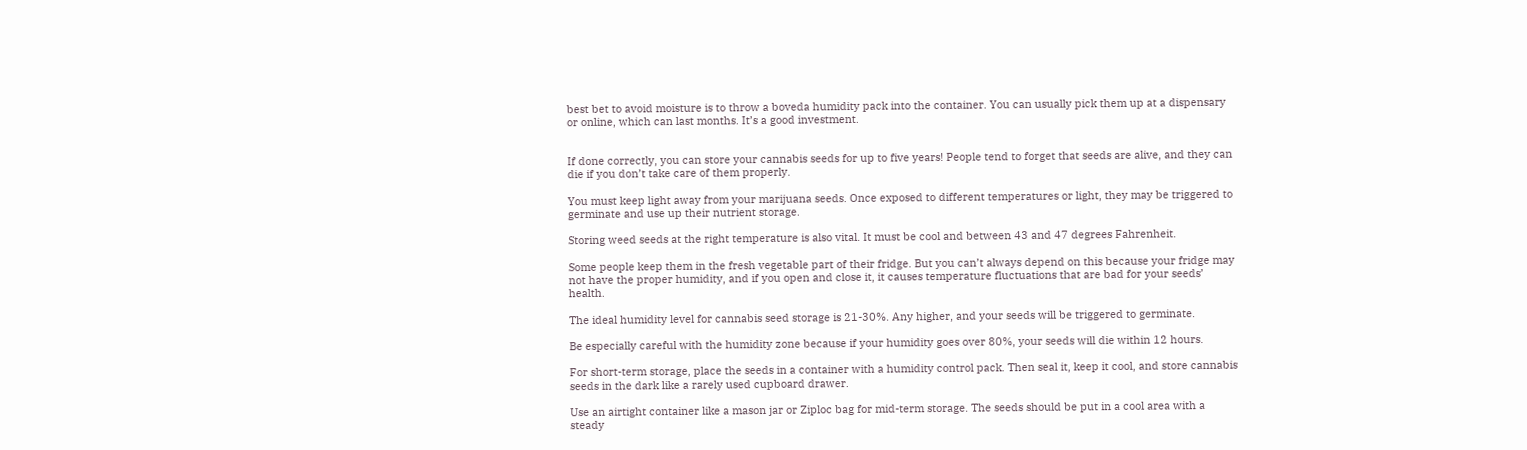best bet to avoid moisture is to throw a boveda humidity pack into the container. You can usually pick them up at a dispensary or online, which can last months. It’s a good investment.


If done correctly, you can store your cannabis seeds for up to five years! People tend to forget that seeds are alive, and they can die if you don’t take care of them properly.

You must keep light away from your marijuana seeds. Once exposed to different temperatures or light, they may be triggered to germinate and use up their nutrient storage.

Storing weed seeds at the right temperature is also vital. It must be cool and between 43 and 47 degrees Fahrenheit.

Some people keep them in the fresh vegetable part of their fridge. But you can’t always depend on this because your fridge may not have the proper humidity, and if you open and close it, it causes temperature fluctuations that are bad for your seeds’ health.

The ideal humidity level for cannabis seed storage is 21-30%. Any higher, and your seeds will be triggered to germinate.

Be especially careful with the humidity zone because if your humidity goes over 80%, your seeds will die within 12 hours.

For short-term storage, place the seeds in a container with a humidity control pack. Then seal it, keep it cool, and store cannabis seeds in the dark like a rarely used cupboard drawer.

Use an airtight container like a mason jar or Ziploc bag for mid-term storage. The seeds should be put in a cool area with a steady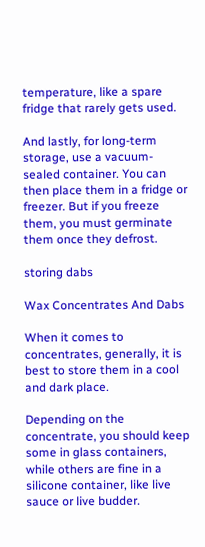temperature, like a spare fridge that rarely gets used.

And lastly, for long-term storage, use a vacuum-sealed container. You can then place them in a fridge or freezer. But if you freeze them, you must germinate them once they defrost.

storing dabs

Wax Concentrates And Dabs

When it comes to concentrates, generally, it is best to store them in a cool and dark place.

Depending on the concentrate, you should keep some in glass containers, while others are fine in a silicone container, like live sauce or live budder.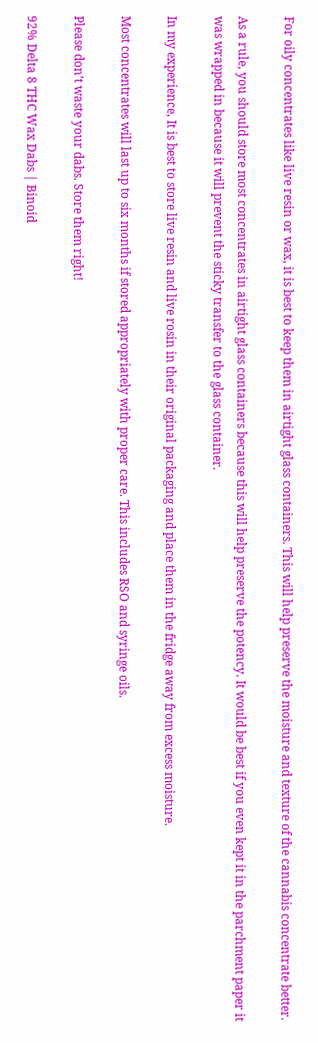For oily concentrates like live resin or wax, it is best to keep them in airtight glass containers. This will help preserve the moisture and texture of the cannabis concentrate better.

As a rule, you should store most concentrates in airtight glass containers because this will help preserve the potency. It would be best if you even kept it in the parchment paper it was wrapped in because it will prevent the sticky transfer to the glass container.

In my experience, It is best to store live resin and live rosin in their original packaging and place them in the fridge away from excess moisture.

Most concentrates will last up to six months if stored appropriately with proper care. This includes RSO and syringe oils.

Please don’t waste your dabs. Store them right!

92% Delta 8 THC Wax Dabs | Binoid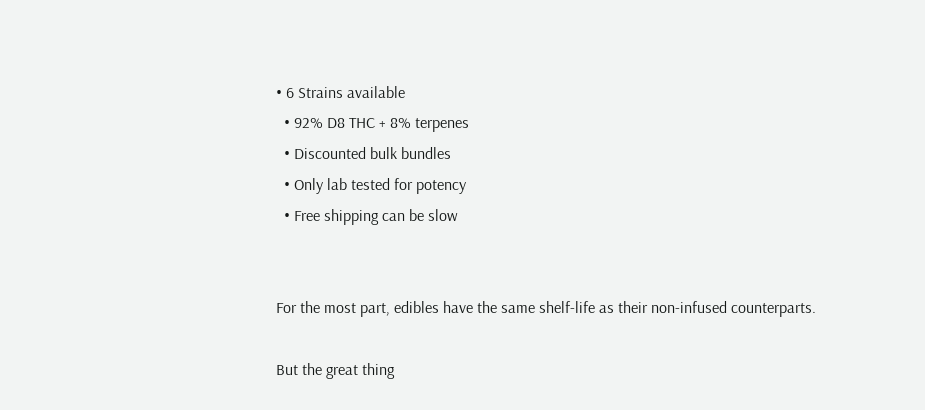• 6 Strains available
  • 92% D8 THC + 8% terpenes
  • Discounted bulk bundles
  • Only lab tested for potency
  • Free shipping can be slow


For the most part, edibles have the same shelf-life as their non-infused counterparts.

But the great thing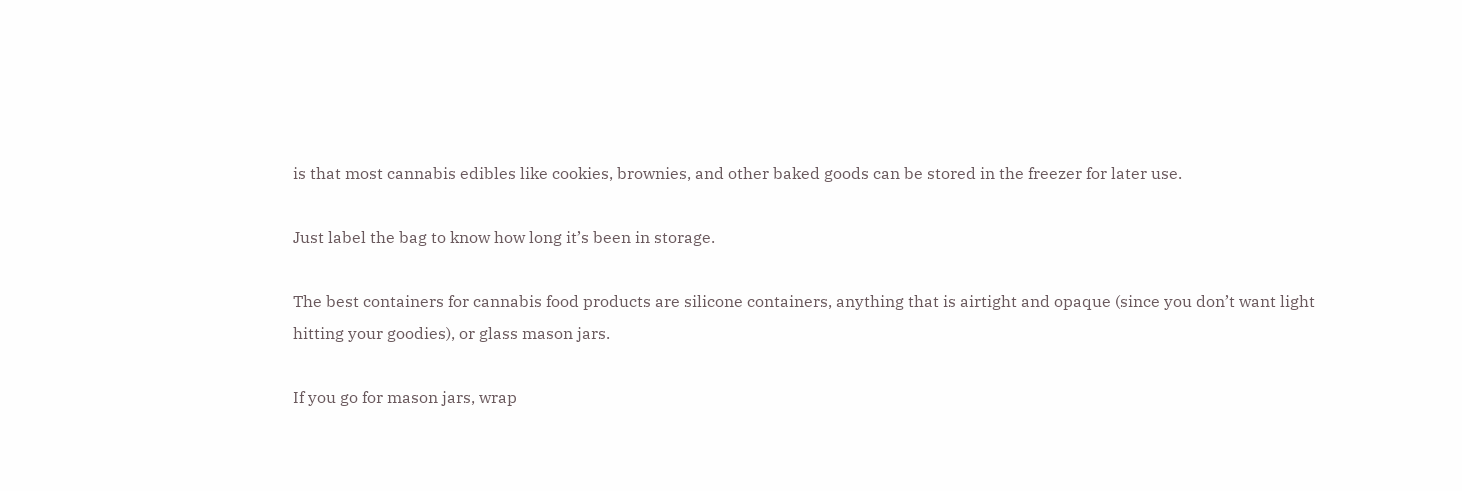is that most cannabis edibles like cookies, brownies, and other baked goods can be stored in the freezer for later use.

Just label the bag to know how long it’s been in storage.

The best containers for cannabis food products are silicone containers, anything that is airtight and opaque (since you don’t want light hitting your goodies), or glass mason jars.

If you go for mason jars, wrap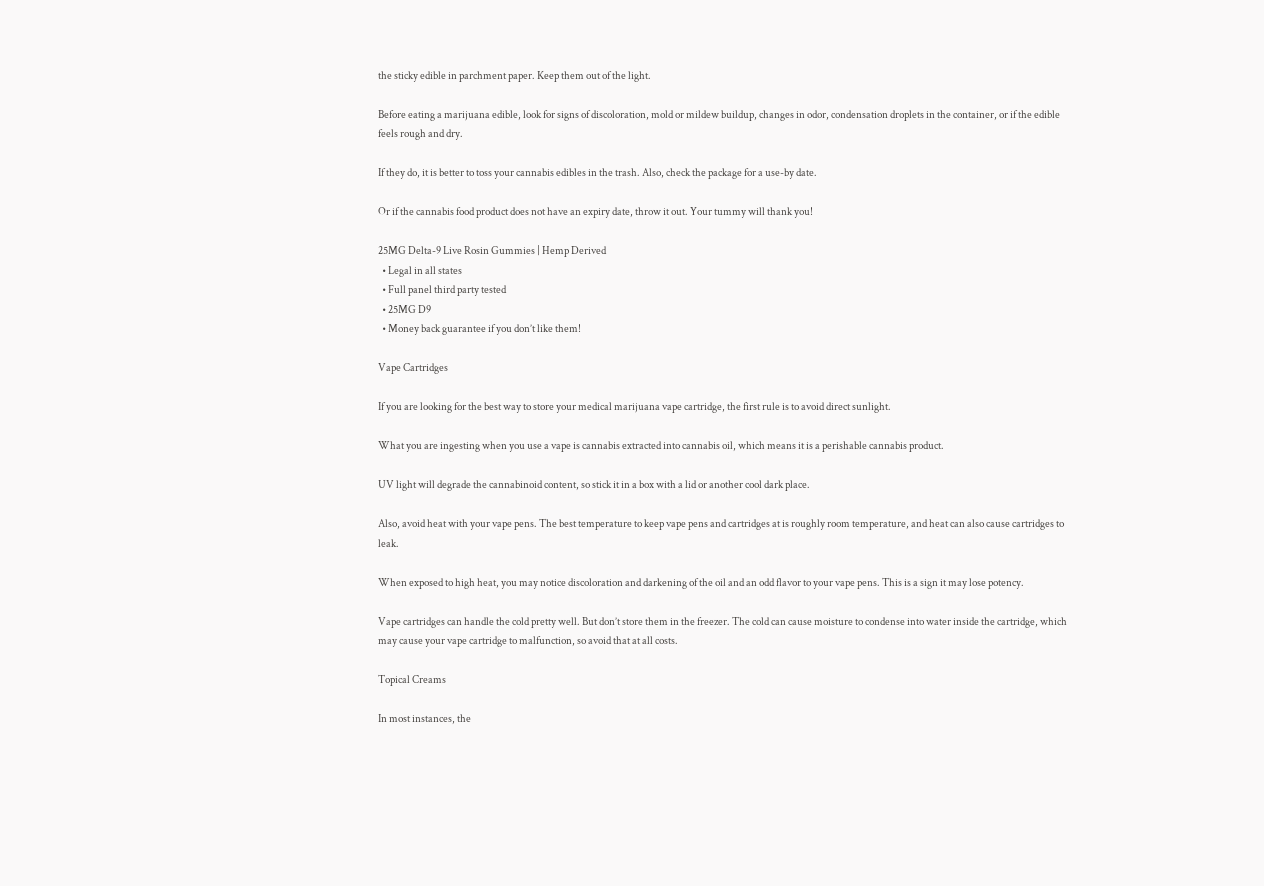the sticky edible in parchment paper. Keep them out of the light.

Before eating a marijuana edible, look for signs of discoloration, mold or mildew buildup, changes in odor, condensation droplets in the container, or if the edible feels rough and dry.

If they do, it is better to toss your cannabis edibles in the trash. Also, check the package for a use-by date.

Or if the cannabis food product does not have an expiry date, throw it out. Your tummy will thank you!

25MG Delta-9 Live Rosin Gummies | Hemp Derived
  • Legal in all states
  • Full panel third party tested
  • 25MG D9
  • Money back guarantee if you don’t like them!

Vape Cartridges

If you are looking for the best way to store your medical marijuana vape cartridge, the first rule is to avoid direct sunlight.

What you are ingesting when you use a vape is cannabis extracted into cannabis oil, which means it is a perishable cannabis product.

UV light will degrade the cannabinoid content, so stick it in a box with a lid or another cool dark place.

Also, avoid heat with your vape pens. The best temperature to keep vape pens and cartridges at is roughly room temperature, and heat can also cause cartridges to leak.

When exposed to high heat, you may notice discoloration and darkening of the oil and an odd flavor to your vape pens. This is a sign it may lose potency.

Vape cartridges can handle the cold pretty well. But don’t store them in the freezer. The cold can cause moisture to condense into water inside the cartridge, which may cause your vape cartridge to malfunction, so avoid that at all costs.

Topical Creams

In most instances, the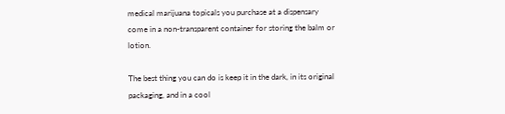medical marijuana topicals you purchase at a dispensary come in a non-transparent container for storing the balm or lotion.

The best thing you can do is keep it in the dark, in its original packaging, and in a cool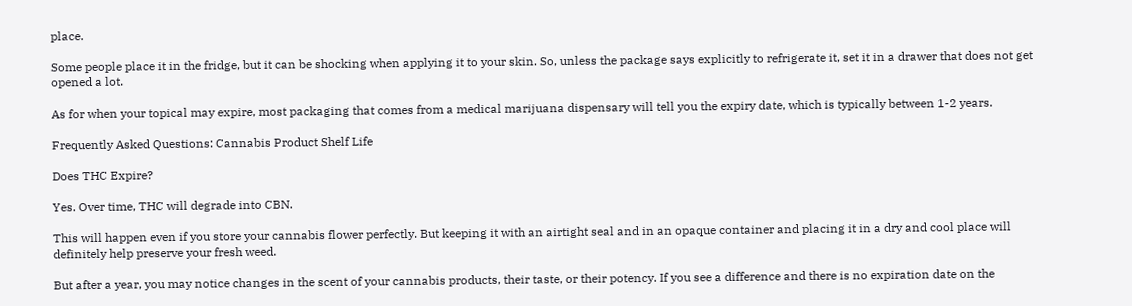place.

Some people place it in the fridge, but it can be shocking when applying it to your skin. So, unless the package says explicitly to refrigerate it, set it in a drawer that does not get opened a lot.

As for when your topical may expire, most packaging that comes from a medical marijuana dispensary will tell you the expiry date, which is typically between 1-2 years.

Frequently Asked Questions: Cannabis Product Shelf Life

Does THC Expire?

Yes. Over time, THC will degrade into CBN.

This will happen even if you store your cannabis flower perfectly. But keeping it with an airtight seal and in an opaque container and placing it in a dry and cool place will definitely help preserve your fresh weed.

But after a year, you may notice changes in the scent of your cannabis products, their taste, or their potency. If you see a difference and there is no expiration date on the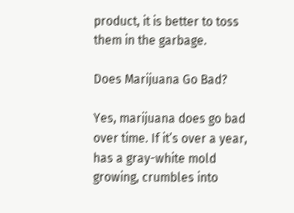product, it is better to toss them in the garbage.

Does Marijuana Go Bad?

Yes, marijuana does go bad over time. If it’s over a year, has a gray-white mold growing, crumbles into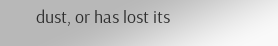dust, or has lost its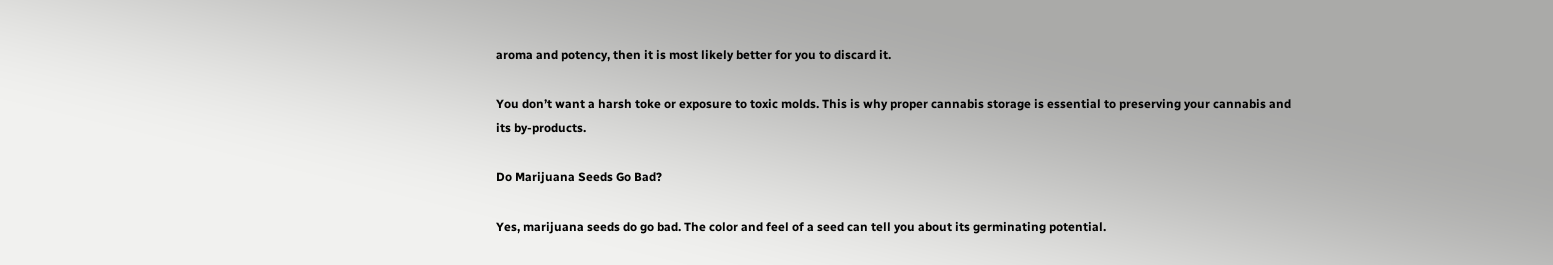aroma and potency, then it is most likely better for you to discard it.

You don’t want a harsh toke or exposure to toxic molds. This is why proper cannabis storage is essential to preserving your cannabis and its by-products.

Do Marijuana Seeds Go Bad?

Yes, marijuana seeds do go bad. The color and feel of a seed can tell you about its germinating potential.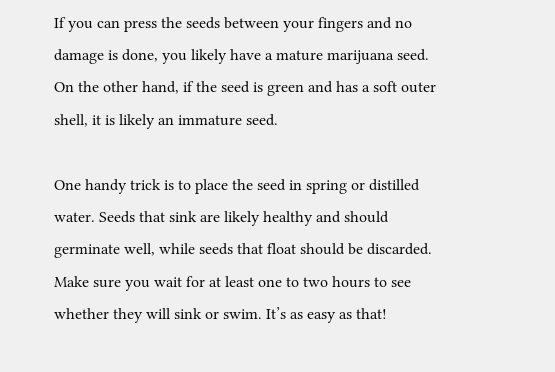If you can press the seeds between your fingers and no damage is done, you likely have a mature marijuana seed. On the other hand, if the seed is green and has a soft outer shell, it is likely an immature seed.

One handy trick is to place the seed in spring or distilled water. Seeds that sink are likely healthy and should germinate well, while seeds that float should be discarded. Make sure you wait for at least one to two hours to see whether they will sink or swim. It’s as easy as that!